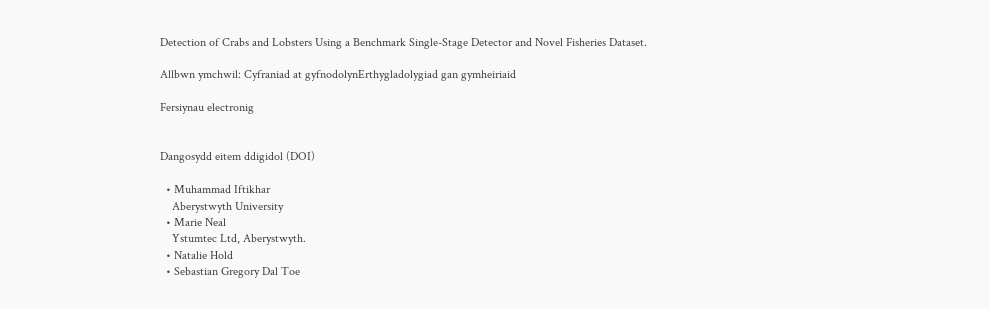Detection of Crabs and Lobsters Using a Benchmark Single-Stage Detector and Novel Fisheries Dataset.

Allbwn ymchwil: Cyfraniad at gyfnodolynErthygladolygiad gan gymheiriaid

Fersiynau electronig


Dangosydd eitem ddigidol (DOI)

  • Muhammad Iftikhar
    Aberystwyth University
  • Marie Neal
    Ystumtec Ltd, Aberystwyth.
  • Natalie Hold
  • Sebastian Gregory Dal Toe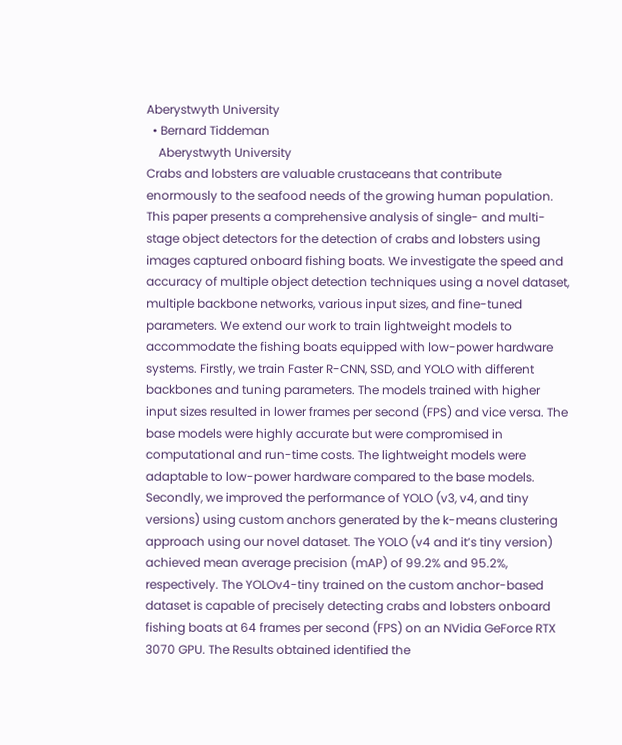Aberystwyth University
  • Bernard Tiddeman
    Aberystwyth University
Crabs and lobsters are valuable crustaceans that contribute enormously to the seafood needs of the growing human population. This paper presents a comprehensive analysis of single- and multi-stage object detectors for the detection of crabs and lobsters using images captured onboard fishing boats. We investigate the speed and accuracy of multiple object detection techniques using a novel dataset, multiple backbone networks, various input sizes, and fine-tuned parameters. We extend our work to train lightweight models to accommodate the fishing boats equipped with low-power hardware systems. Firstly, we train Faster R-CNN, SSD, and YOLO with different backbones and tuning parameters. The models trained with higher input sizes resulted in lower frames per second (FPS) and vice versa. The base models were highly accurate but were compromised in computational and run-time costs. The lightweight models were adaptable to low-power hardware compared to the base models. Secondly, we improved the performance of YOLO (v3, v4, and tiny versions) using custom anchors generated by the k-means clustering approach using our novel dataset. The YOLO (v4 and it’s tiny version) achieved mean average precision (mAP) of 99.2% and 95.2%, respectively. The YOLOv4-tiny trained on the custom anchor-based dataset is capable of precisely detecting crabs and lobsters onboard fishing boats at 64 frames per second (FPS) on an NVidia GeForce RTX 3070 GPU. The Results obtained identified the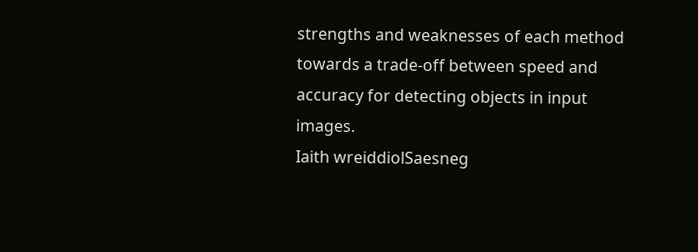strengths and weaknesses of each method towards a trade-off between speed and accuracy for detecting objects in input images.
Iaith wreiddiolSaesneg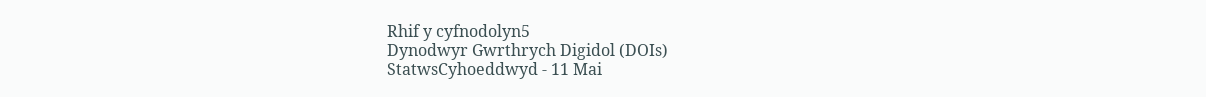Rhif y cyfnodolyn5
Dynodwyr Gwrthrych Digidol (DOIs)
StatwsCyhoeddwyd - 11 Mai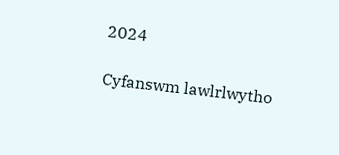2024

Cyfanswm lawlrlwytho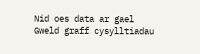Nid oes data ar gael
Gweld graff cysylltiadau